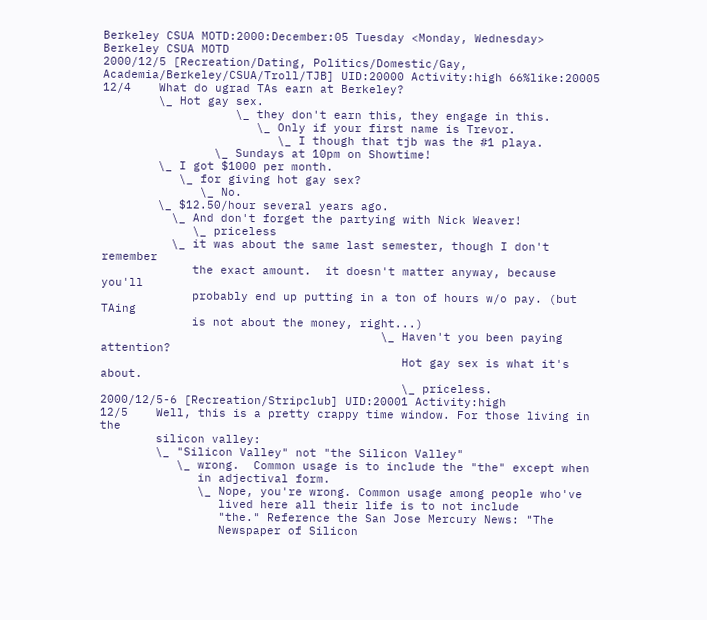Berkeley CSUA MOTD:2000:December:05 Tuesday <Monday, Wednesday>
Berkeley CSUA MOTD
2000/12/5 [Recreation/Dating, Politics/Domestic/Gay, Academia/Berkeley/CSUA/Troll/TJB] UID:20000 Activity:high 66%like:20005
12/4    What do ugrad TAs earn at Berkeley?
        \_ Hot gay sex.
                   \_ they don't earn this, they engage in this.
                      \_ Only if your first name is Trevor.
                         \_ I though that tjb was the #1 playa.
                \_ Sundays at 10pm on Showtime!
        \_ I got $1000 per month.
           \_ for giving hot gay sex?
              \_ No.
        \_ $12.50/hour several years ago.
          \_ And don't forget the partying with Nick Weaver!
             \_ priceless
          \_ it was about the same last semester, though I don't remember
             the exact amount.  it doesn't matter anyway, because you'll
             probably end up putting in a ton of hours w/o pay. (but TAing
             is not about the money, right...)
                                        \_ Haven't you been paying attention?
                                           Hot gay sex is what it's about.
                                           \_ priceless.
2000/12/5-6 [Recreation/Stripclub] UID:20001 Activity:high
12/5    Well, this is a pretty crappy time window. For those living in the
        silicon valley:
        \_ "Silicon Valley" not "the Silicon Valley"
           \_ wrong.  Common usage is to include the "the" except when
              in adjectival form.
              \_ Nope, you're wrong. Common usage among people who've
                 lived here all their life is to not include
                 "the." Reference the San Jose Mercury News: "The
                 Newspaper of Silicon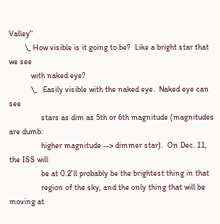Valley"
        \_ How visible is it going to be?  Like a bright star that we see
           with naked eye?
           \_   Easily visible with the naked eye.  Naked eye can see
                stars as dim as 5th or 6th magnitude (magnitudes are dumb:
                higher magnitude --> dimmer star).  On Dec. 11, the ISS will
                be at 0.2'll probably be the brightest thing in that
                region of the sky, and the only thing that will be moving at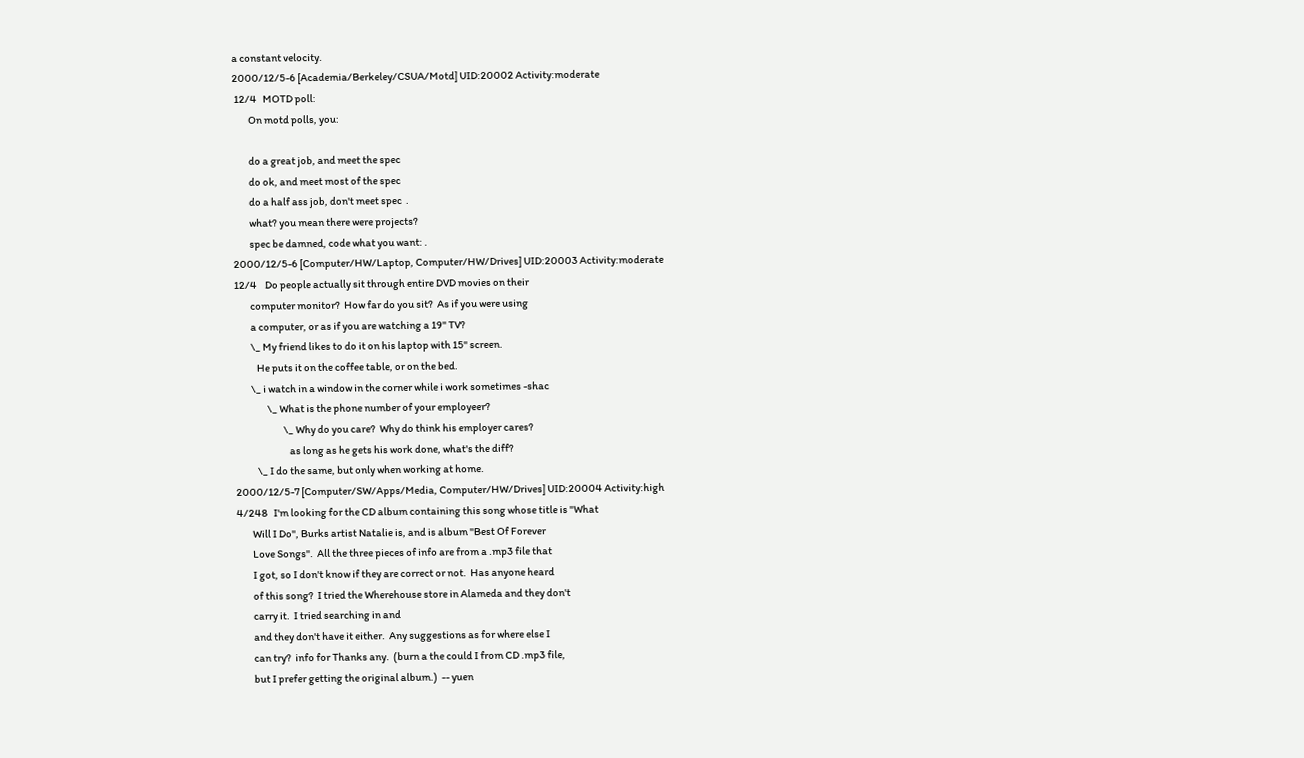a constant velocity.
2000/12/5-6 [Academia/Berkeley/CSUA/Motd] UID:20002 Activity:moderate
 12/4   MOTD poll:
        On motd polls, you:

        do a great job, and meet the spec
        do ok, and meet most of the spec
        do a half ass job, don't meet spec  .
        what? you mean there were projects?
        spec be damned, code what you want: .
2000/12/5-6 [Computer/HW/Laptop, Computer/HW/Drives] UID:20003 Activity:moderate
12/4    Do people actually sit through entire DVD movies on their
        computer monitor?  How far do you sit?  As if you were using
        a computer, or as if you are watching a 19" TV?
        \_ My friend likes to do it on his laptop with 15" screen.
           He puts it on the coffee table, or on the bed.
        \_ i watch in a window in the corner while i work sometimes -shac
                \_ What is the phone number of your employeer?
                        \_ Why do you care?  Why do think his employer cares?
                           as long as he gets his work done, what's the diff?
           \_ I do the same, but only when working at home.
2000/12/5-7 [Computer/SW/Apps/Media, Computer/HW/Drives] UID:20004 Activity:high
4/248   I'm looking for the CD album containing this song whose title is "What
        Will I Do", Burks artist Natalie is, and is album "Best Of Forever
        Love Songs".  All the three pieces of info are from a .mp3 file that
        I got, so I don't know if they are correct or not.  Has anyone heard
        of this song?  I tried the Wherehouse store in Alameda and they don't
        carry it.  I tried searching in and
        and they don't have it either.  Any suggestions as for where else I
        can try?  info for Thanks any.  (burn a the could I from CD .mp3 file,
        but I prefer getting the original album.)  -- yuen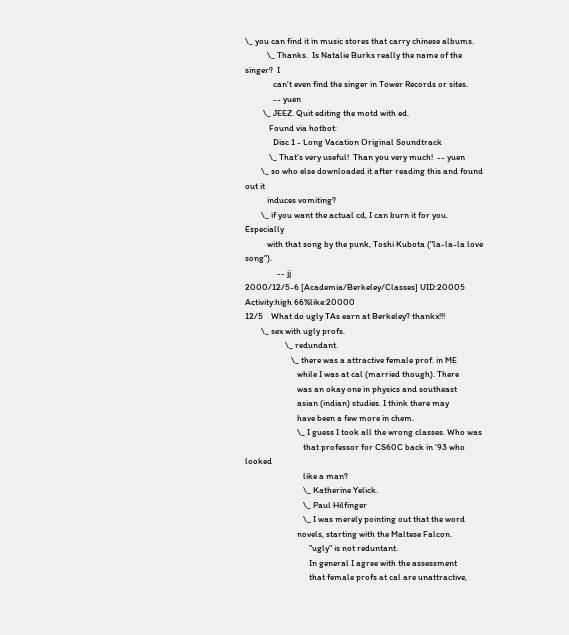\_ you can find it in music stores that carry chinese albums.
           \_ Thanks.  Is Natalie Burks really the name of the singer?  I
              can't even find the singer in Tower Records or sites.
              -- yuen
         \_ JEEZ. Quit editing the motd with ed.
            Found via hotbot:
              Disc 1 - Long Vacation Original Soundtrack
            \_ That's very useful!  Than you very much!  -- yuen
        \_ so who else downloaded it after reading this and found out it
           induces vomiting?
        \_ if you want the actual cd, I can burn it for you.  Especially
           with that song by the punk, Toshi Kubota ("la-la-la love song").
                -- jj
2000/12/5-6 [Academia/Berkeley/Classes] UID:20005 Activity:high 66%like:20000
12/5    What do ugly TAs earn at Berkeley? thankx!!!
        \_ sex with ugly profs.
                    \_ redundant.
                       \_ there was a attractive female prof. in ME
                          while I was at cal (married though). There
                          was an okay one in physics and southeast
                          asian (indian) studies. I think there may
                          have been a few more in chem.
                          \_ I guess I took all the wrong classes. Who was
                             that professor for CS60C back in '93 who looked
                             like a man?
                             \_ Katherine Yelick.
                             \_ Paul Hilfinger
                             \_ I was merely pointing out that the word
                          novels, starting with the Maltese Falcon.
                                "ugly" is not reduntant.
                                In general I agree with the assessment
                                that female profs at cal are unattractive,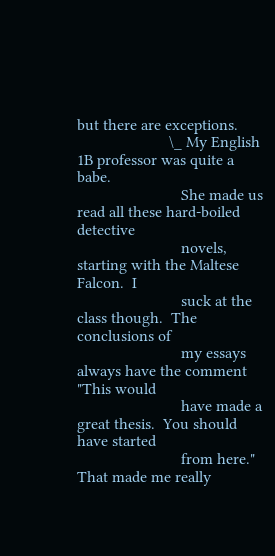but there are exceptions.
                       \_ My English 1B professor was quite a babe.
                          She made us read all these hard-boiled detective
                          novels, starting with the Maltese Falcon.  I
                          suck at the class though.  The conclusions of
                          my essays always have the comment "This would
                          have made a great thesis.  You should have started
                          from here."  That made me really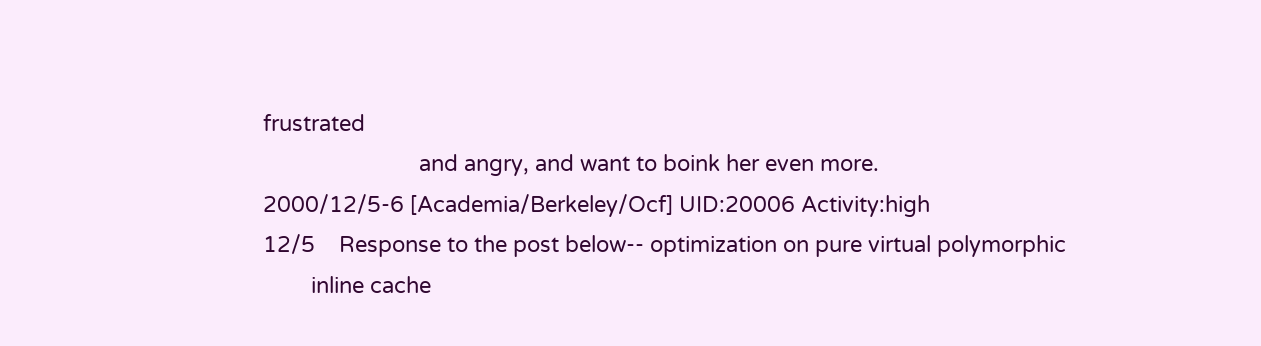frustrated
                          and angry, and want to boink her even more.
2000/12/5-6 [Academia/Berkeley/Ocf] UID:20006 Activity:high
12/5    Response to the post below-- optimization on pure virtual polymorphic
        inline cache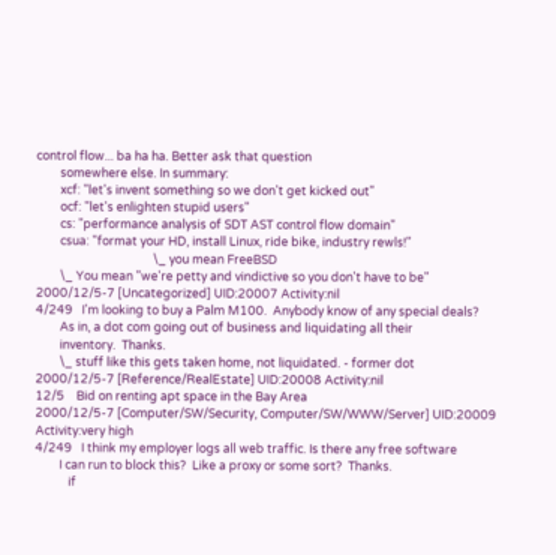control flow... ba ha ha. Better ask that question
        somewhere else. In summary:
        xcf: "let's invent something so we don't get kicked out"
        ocf: "let's enlighten stupid users"
        cs: "performance analysis of SDT AST control flow domain"
        csua: "format your HD, install Linux, ride bike, industry rewls!"
                                       \_ you mean FreeBSD
        \_ You mean "we're petty and vindictive so you don't have to be"
2000/12/5-7 [Uncategorized] UID:20007 Activity:nil
4/249   I'm looking to buy a Palm M100.  Anybody know of any special deals?
        As in, a dot com going out of business and liquidating all their
        inventory.  Thanks.
        \_ stuff like this gets taken home, not liquidated. - former dot
2000/12/5-7 [Reference/RealEstate] UID:20008 Activity:nil
12/5    Bid on renting apt space in the Bay Area
2000/12/5-7 [Computer/SW/Security, Computer/SW/WWW/Server] UID:20009 Activity:very high
4/249   I think my employer logs all web traffic. Is there any free software
        I can run to block this?  Like a proxy or some sort?  Thanks.
           if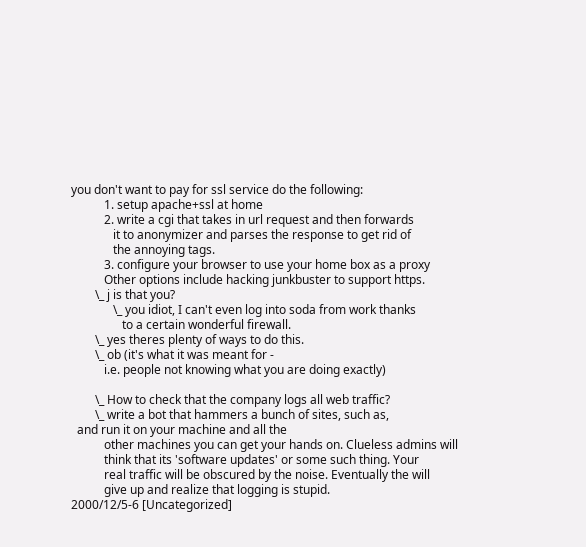you don't want to pay for ssl service do the following:
           1. setup apache+ssl at home
           2. write a cgi that takes in url request and then forwards
              it to anonymizer and parses the response to get rid of
              the annoying tags.
           3. configure your browser to use your home box as a proxy
           Other options include hacking junkbuster to support https.
        \_ j is that you?
              \_ you idiot, I can't even log into soda from work thanks
                 to a certain wonderful firewall.
        \_ yes theres plenty of ways to do this.
        \_ ob (it's what it was meant for -
           i.e. people not knowing what you are doing exactly)

        \_ How to check that the company logs all web traffic?
        \_ write a bot that hammers a bunch of sites, such as,
  and run it on your machine and all the
           other machines you can get your hands on. Clueless admins will
           think that its 'software updates' or some such thing. Your
           real traffic will be obscured by the noise. Eventually the will
           give up and realize that logging is stupid.
2000/12/5-6 [Uncategorized]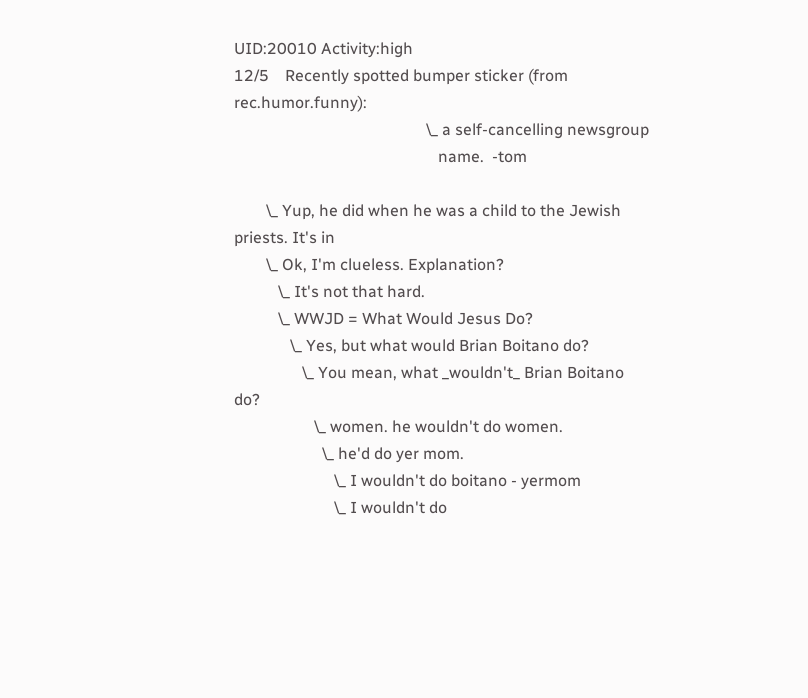UID:20010 Activity:high
12/5    Recently spotted bumper sticker (from rec.humor.funny):
                                                \_ a self-cancelling newsgroup
                                                   name.  -tom

        \_ Yup, he did when he was a child to the Jewish priests. It's in
        \_ Ok, I'm clueless. Explanation?
           \_ It's not that hard.
           \_ WWJD = What Would Jesus Do?
              \_ Yes, but what would Brian Boitano do?
                 \_ You mean, what _wouldn't_ Brian Boitano do?
                    \_ women. he wouldn't do women.
                      \_ he'd do yer mom.
                         \_ I wouldn't do boitano - yermom
                         \_ I wouldn't do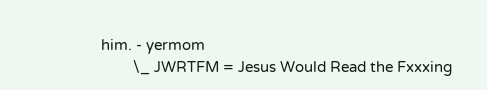him. - yermom
        \_ JWRTFM = Jesus Would Read the Fxxxing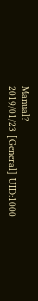Manual?
2019/01/23 [General] UID:1000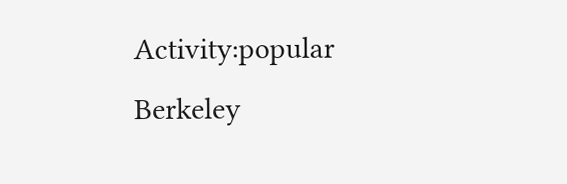Activity:popular
Berkeley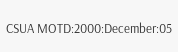CSUA MOTD:2000:December:05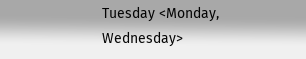Tuesday <Monday, Wednesday>